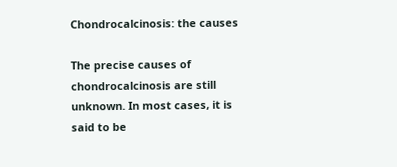Chondrocalcinosis: the causes

The precise causes of chondrocalcinosis are still unknown. In most cases, it is said to be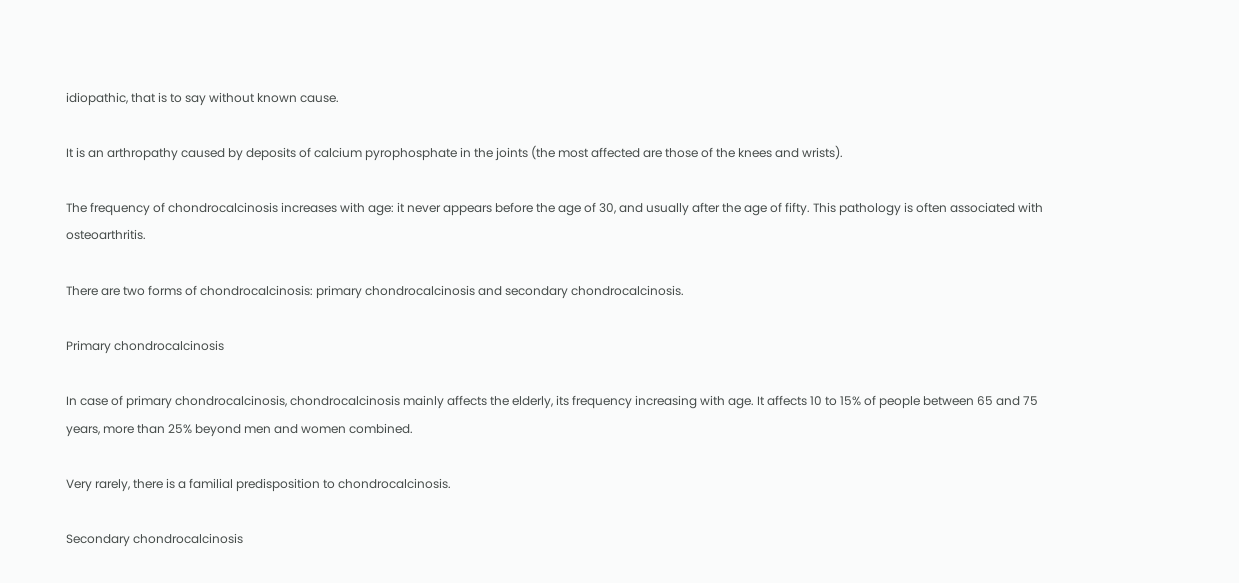idiopathic, that is to say without known cause.

It is an arthropathy caused by deposits of calcium pyrophosphate in the joints (the most affected are those of the knees and wrists).

The frequency of chondrocalcinosis increases with age: it never appears before the age of 30, and usually after the age of fifty. This pathology is often associated with osteoarthritis.

There are two forms of chondrocalcinosis: primary chondrocalcinosis and secondary chondrocalcinosis.

Primary chondrocalcinosis

In case of primary chondrocalcinosis, chondrocalcinosis mainly affects the elderly, its frequency increasing with age. It affects 10 to 15% of people between 65 and 75 years, more than 25% beyond men and women combined.

Very rarely, there is a familial predisposition to chondrocalcinosis.

Secondary chondrocalcinosis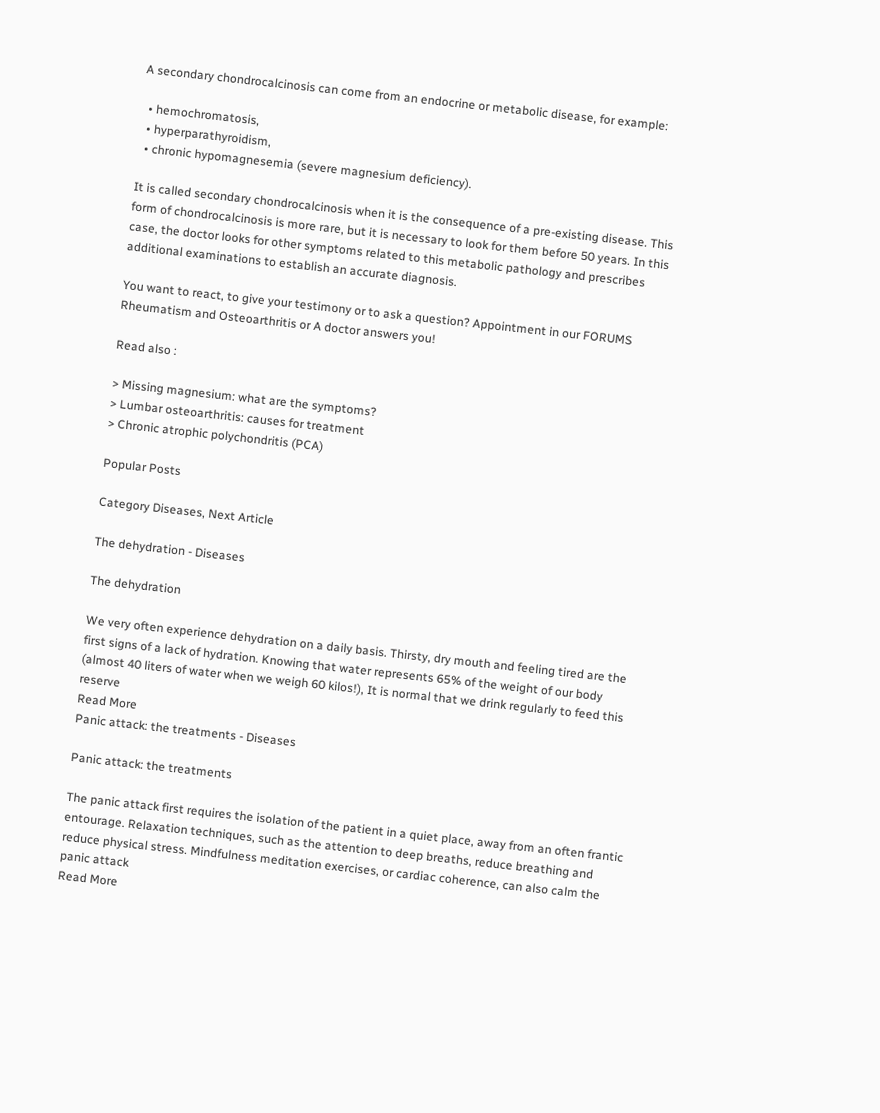A secondary chondrocalcinosis can come from an endocrine or metabolic disease, for example:

  • hemochromatosis,
  • hyperparathyroidism,
  • chronic hypomagnesemia (severe magnesium deficiency).

It is called secondary chondrocalcinosis when it is the consequence of a pre-existing disease. This form of chondrocalcinosis is more rare, but it is necessary to look for them before 50 years. In this case, the doctor looks for other symptoms related to this metabolic pathology and prescribes additional examinations to establish an accurate diagnosis.

You want to react, to give your testimony or to ask a question? Appointment in our FORUMS Rheumatism and Osteoarthritis or A doctor answers you!

Read also :

> Missing magnesium: what are the symptoms?
> Lumbar osteoarthritis: causes for treatment
> Chronic atrophic polychondritis (PCA)

Popular Posts

Category Diseases, Next Article

The dehydration - Diseases

The dehydration

We very often experience dehydration on a daily basis. Thirsty, dry mouth and feeling tired are the first signs of a lack of hydration. Knowing that water represents 65% of the weight of our body (almost 40 liters of water when we weigh 60 kilos!), It is normal that we drink regularly to feed this reserve
Read More
Panic attack: the treatments - Diseases

Panic attack: the treatments

The panic attack first requires the isolation of the patient in a quiet place, away from an often frantic entourage. Relaxation techniques, such as the attention to deep breaths, reduce breathing and reduce physical stress. Mindfulness meditation exercises, or cardiac coherence, can also calm the panic attack
Read More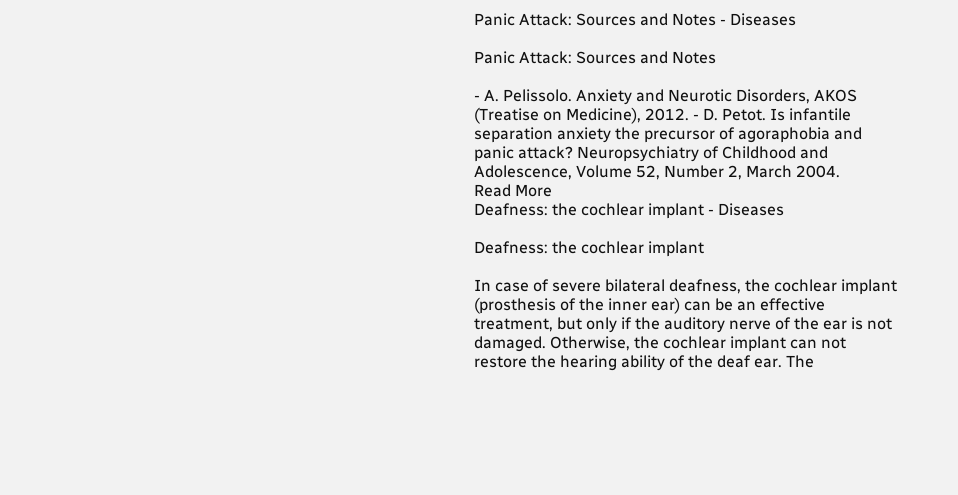Panic Attack: Sources and Notes - Diseases

Panic Attack: Sources and Notes

- A. Pelissolo. Anxiety and Neurotic Disorders, AKOS (Treatise on Medicine), 2012. - D. Petot. Is infantile separation anxiety the precursor of agoraphobia and panic attack? Neuropsychiatry of Childhood and Adolescence, Volume 52, Number 2, March 2004.
Read More
Deafness: the cochlear implant - Diseases

Deafness: the cochlear implant

In case of severe bilateral deafness, the cochlear implant (prosthesis of the inner ear) can be an effective treatment, but only if the auditory nerve of the ear is not damaged. Otherwise, the cochlear implant can not restore the hearing ability of the deaf ear. The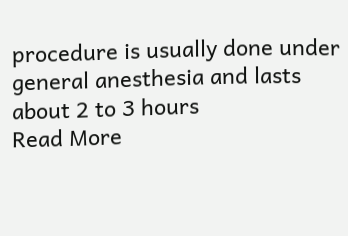procedure is usually done under general anesthesia and lasts about 2 to 3 hours
Read More